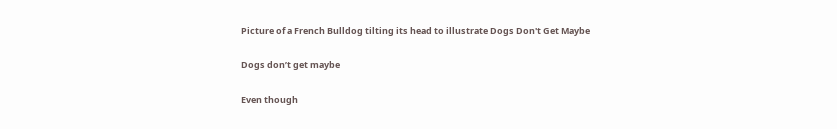Picture of a French Bulldog tilting its head to illustrate Dogs Don't Get Maybe

Dogs don’t get maybe

Even though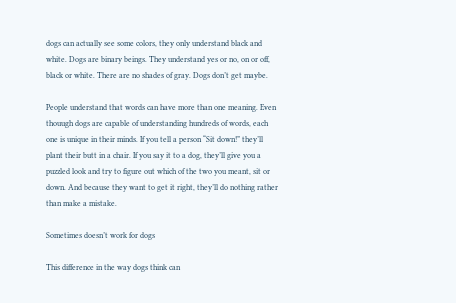dogs can actually see some colors, they only understand black and white. Dogs are binary beings. They understand yes or no, on or off, black or white. There are no shades of gray. Dogs don’t get maybe.

People understand that words can have more than one meaning. Even thouugh dogs are capable of understanding hundreds of words, each one is unique in their minds. If you tell a person “Sit down!” they’ll plant their butt in a chair. If you say it to a dog, they’ll give you a puzzled look and try to figure out which of the two you meant, sit or down. And because they want to get it right, they’ll do nothing rather than make a mistake.

Sometimes doesn’t work for dogs

This difference in the way dogs think can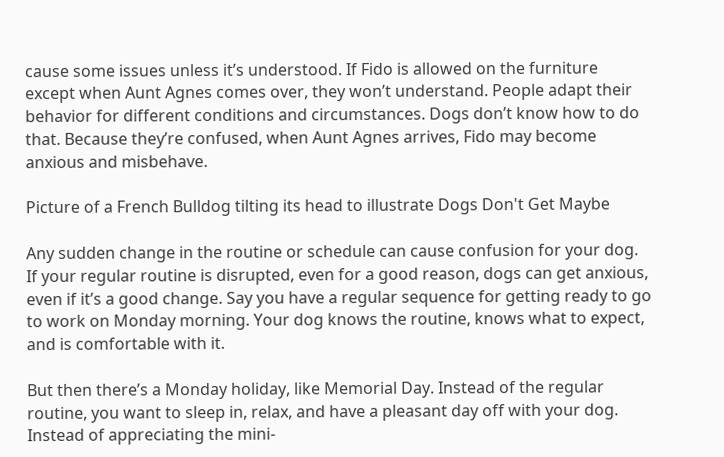cause some issues unless it’s understood. If Fido is allowed on the furniture except when Aunt Agnes comes over, they won’t understand. People adapt their behavior for different conditions and circumstances. Dogs don’t know how to do that. Because they’re confused, when Aunt Agnes arrives, Fido may become anxious and misbehave.

Picture of a French Bulldog tilting its head to illustrate Dogs Don't Get Maybe

Any sudden change in the routine or schedule can cause confusion for your dog. If your regular routine is disrupted, even for a good reason, dogs can get anxious, even if it’s a good change. Say you have a regular sequence for getting ready to go to work on Monday morning. Your dog knows the routine, knows what to expect, and is comfortable with it.

But then there’s a Monday holiday, like Memorial Day. Instead of the regular routine, you want to sleep in, relax, and have a pleasant day off with your dog. Instead of appreciating the mini-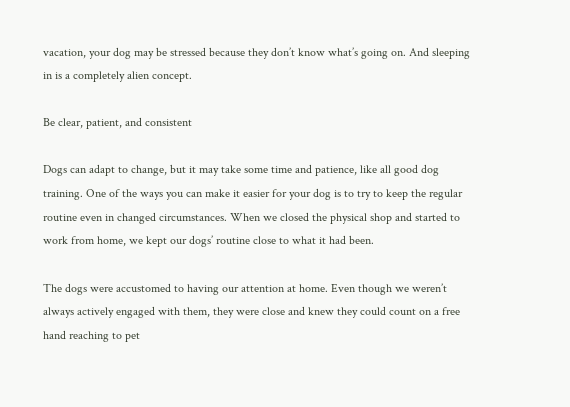vacation, your dog may be stressed because they don’t know what’s going on. And sleeping in is a completely alien concept.

Be clear, patient, and consistent

Dogs can adapt to change, but it may take some time and patience, like all good dog training. One of the ways you can make it easier for your dog is to try to keep the regular routine even in changed circumstances. When we closed the physical shop and started to work from home, we kept our dogs’ routine close to what it had been.

The dogs were accustomed to having our attention at home. Even though we weren’t always actively engaged with them, they were close and knew they could count on a free hand reaching to pet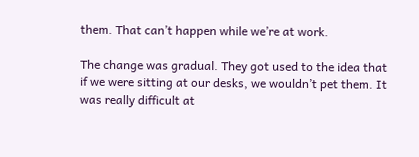them. That can’t happen while we’re at work.

The change was gradual. They got used to the idea that if we were sitting at our desks, we wouldn’t pet them. It was really difficult at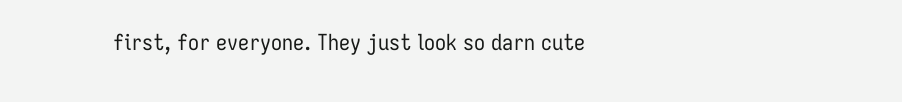first, for everyone. They just look so darn cute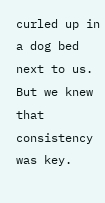curled up in a dog bed next to us. But we knew that consistency was key.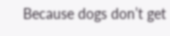Because dogs don’t get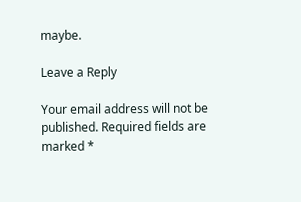maybe.

Leave a Reply

Your email address will not be published. Required fields are marked *